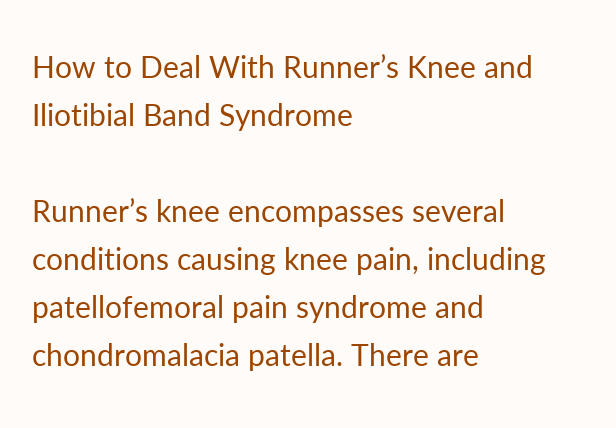How to Deal With Runner’s Knee and Iliotibial Band Syndrome

Runner’s knee encompasses several conditions causing knee pain, including patellofemoral pain syndrome and chondromalacia patella. There are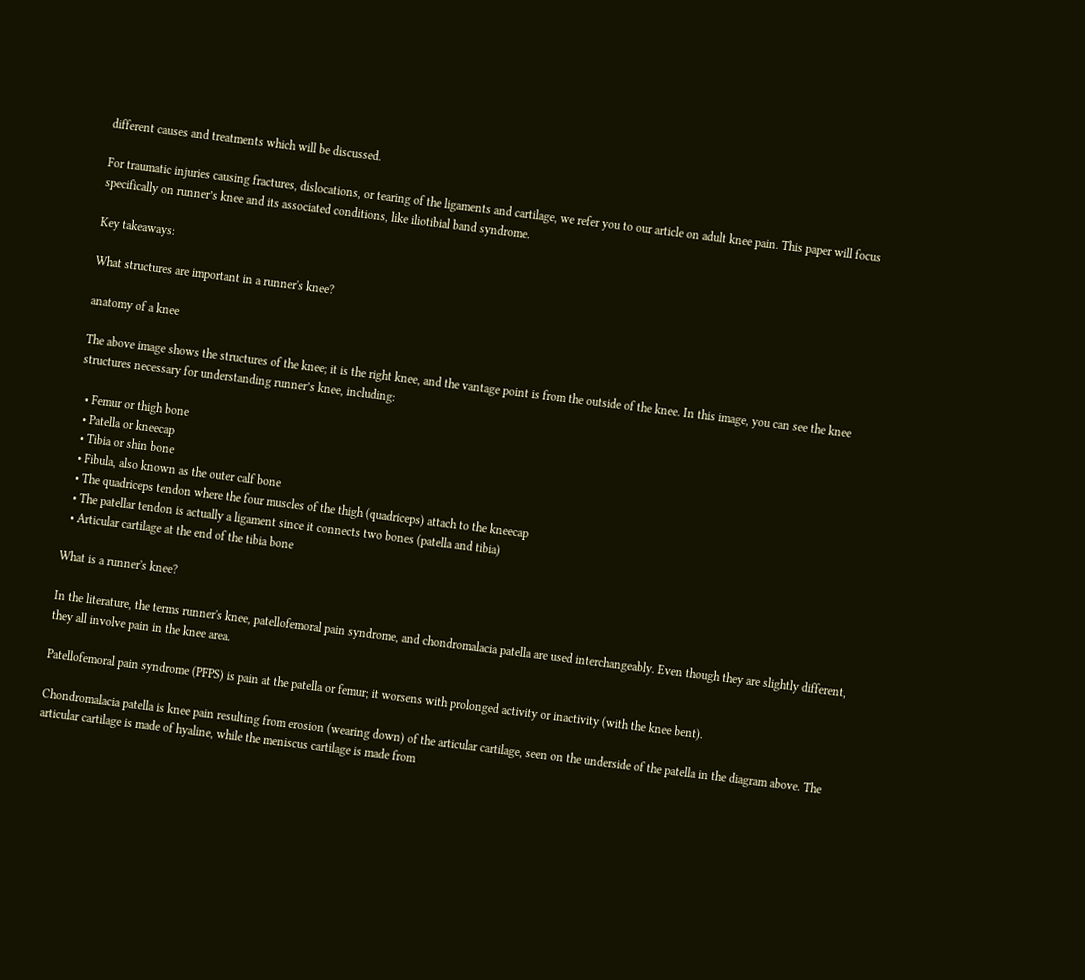different causes and treatments which will be discussed.

For traumatic injuries causing fractures, dislocations, or tearing of the ligaments and cartilage, we refer you to our article on adult knee pain. This paper will focus specifically on runner’s knee and its associated conditions, like iliotibial band syndrome.

Key takeaways:

What structures are important in a runner's knee?

anatomy of a knee

The above image shows the structures of the knee; it is the right knee, and the vantage point is from the outside of the knee. In this image, you can see the knee structures necessary for understanding runner’s knee, including:

  • Femur or thigh bone
  • Patella or kneecap
  • Tibia or shin bone
  • Fibula, also known as the outer calf bone
  • The quadriceps tendon where the four muscles of the thigh (quadriceps) attach to the kneecap
  • The patellar tendon is actually a ligament since it connects two bones (patella and tibia)
  • Articular cartilage at the end of the tibia bone

What is a runner's knee?

In the literature, the terms runner's knee, patellofemoral pain syndrome, and chondromalacia patella are used interchangeably. Even though they are slightly different, they all involve pain in the knee area.

Patellofemoral pain syndrome (PFPS) is pain at the patella or femur; it worsens with prolonged activity or inactivity (with the knee bent).

Chondromalacia patella is knee pain resulting from erosion (wearing down) of the articular cartilage, seen on the underside of the patella in the diagram above. The articular cartilage is made of hyaline, while the meniscus cartilage is made from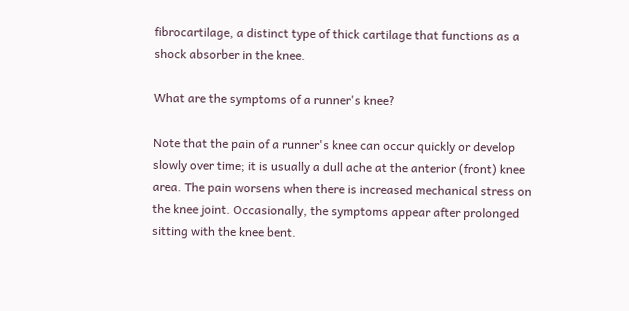fibrocartilage, a distinct type of thick cartilage that functions as a shock absorber in the knee.

What are the symptoms of a runner's knee?

Note that the pain of a runner's knee can occur quickly or develop slowly over time; it is usually a dull ache at the anterior (front) knee area. The pain worsens when there is increased mechanical stress on the knee joint. Occasionally, the symptoms appear after prolonged sitting with the knee bent.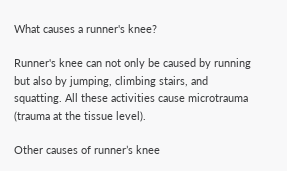What causes a runner's knee?

Runner's knee can not only be caused by running but also by jumping, climbing stairs, and squatting. All these activities cause microtrauma (trauma at the tissue level).

Other causes of runner’s knee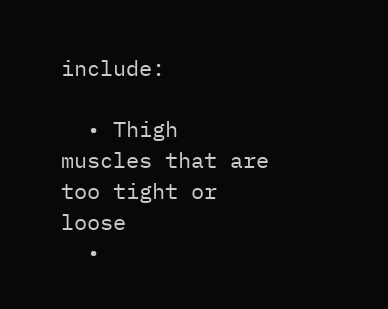include:

  • Thigh muscles that are too tight or loose
  •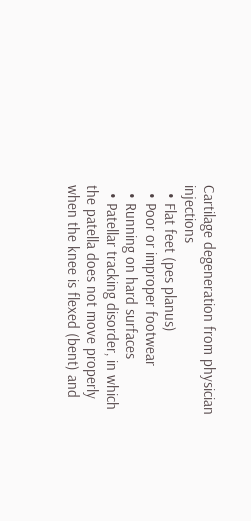Cartilage degeneration from physician injections
  • Flat feet (pes planus)
  • Poor or improper footwear
  • Running on hard surfaces
  • Patellar tracking disorder, in which the patella does not move properly when the knee is flexed (bent) and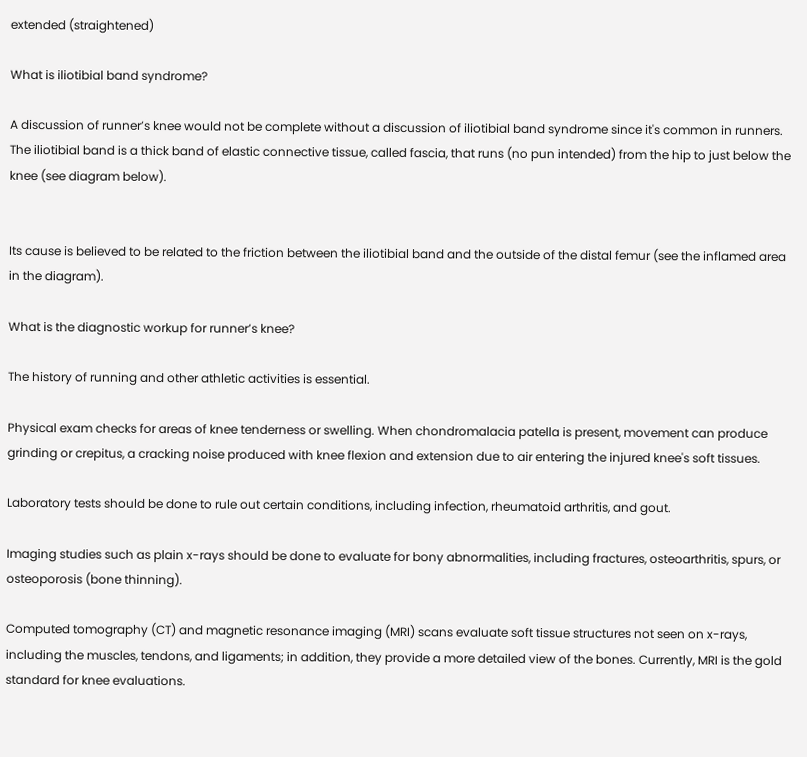extended (straightened)

What is iliotibial band syndrome?

A discussion of runner’s knee would not be complete without a discussion of iliotibial band syndrome since it's common in runners. The iliotibial band is a thick band of elastic connective tissue, called fascia, that runs (no pun intended) from the hip to just below the knee (see diagram below).


Its cause is believed to be related to the friction between the iliotibial band and the outside of the distal femur (see the inflamed area in the diagram).

What is the diagnostic workup for runner’s knee?

The history of running and other athletic activities is essential.

Physical exam checks for areas of knee tenderness or swelling. When chondromalacia patella is present, movement can produce grinding or crepitus, a cracking noise produced with knee flexion and extension due to air entering the injured knee's soft tissues.

Laboratory tests should be done to rule out certain conditions, including infection, rheumatoid arthritis, and gout.

Imaging studies such as plain x-rays should be done to evaluate for bony abnormalities, including fractures, osteoarthritis, spurs, or osteoporosis (bone thinning).

Computed tomography (CT) and magnetic resonance imaging (MRI) scans evaluate soft tissue structures not seen on x-rays, including the muscles, tendons, and ligaments; in addition, they provide a more detailed view of the bones. Currently, MRI is the gold standard for knee evaluations.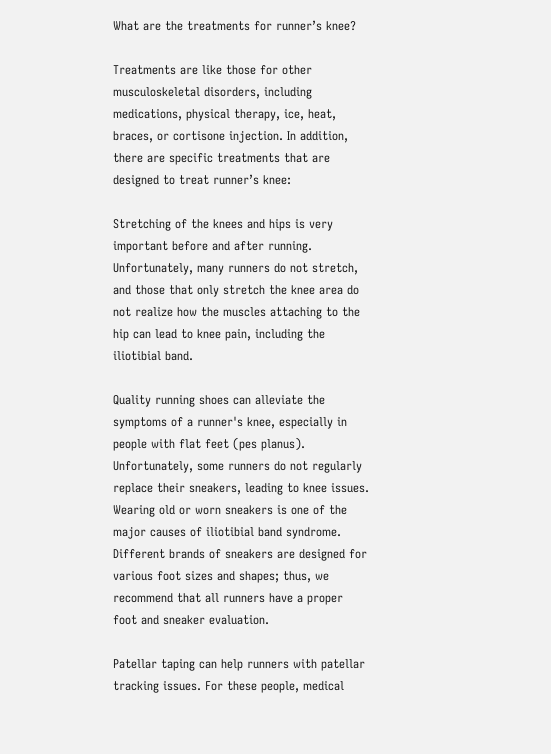What are the treatments for runner’s knee?

Treatments are like those for other musculoskeletal disorders, including medications, physical therapy, ice, heat, braces, or cortisone injection. In addition, there are specific treatments that are designed to treat runner’s knee:

Stretching of the knees and hips is very important before and after running. Unfortunately, many runners do not stretch, and those that only stretch the knee area do not realize how the muscles attaching to the hip can lead to knee pain, including the iliotibial band.

Quality running shoes can alleviate the symptoms of a runner's knee, especially in people with flat feet (pes planus). Unfortunately, some runners do not regularly replace their sneakers, leading to knee issues. Wearing old or worn sneakers is one of the major causes of iliotibial band syndrome. Different brands of sneakers are designed for various foot sizes and shapes; thus, we recommend that all runners have a proper foot and sneaker evaluation.

Patellar taping can help runners with patellar tracking issues. For these people, medical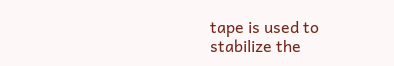tape is used to stabilize the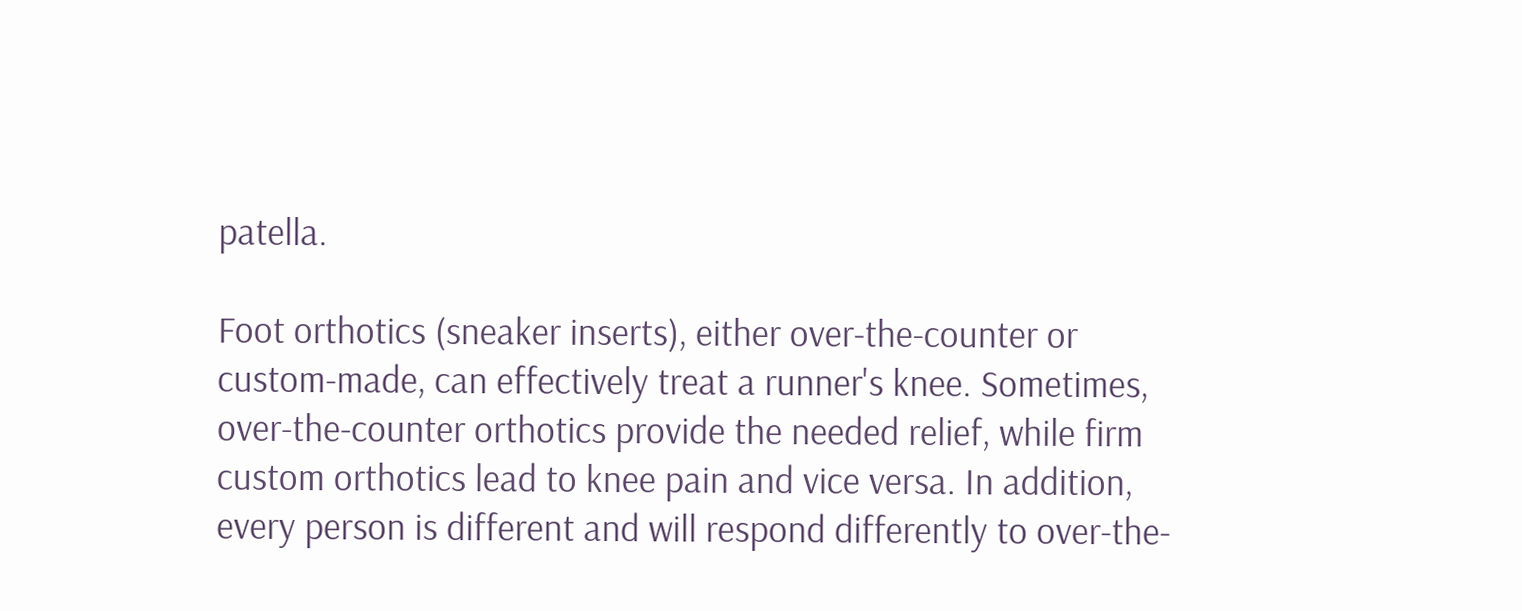patella.

Foot orthotics (sneaker inserts), either over-the-counter or custom-made, can effectively treat a runner's knee. Sometimes, over-the-counter orthotics provide the needed relief, while firm custom orthotics lead to knee pain and vice versa. In addition, every person is different and will respond differently to over-the-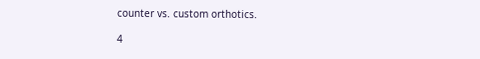counter vs. custom orthotics.

4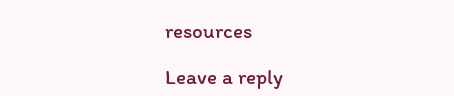resources

Leave a reply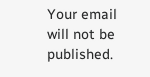Your email will not be published.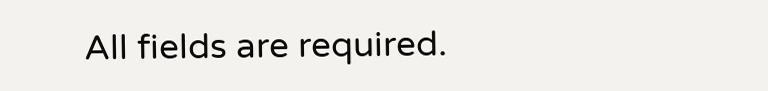All fields are required.